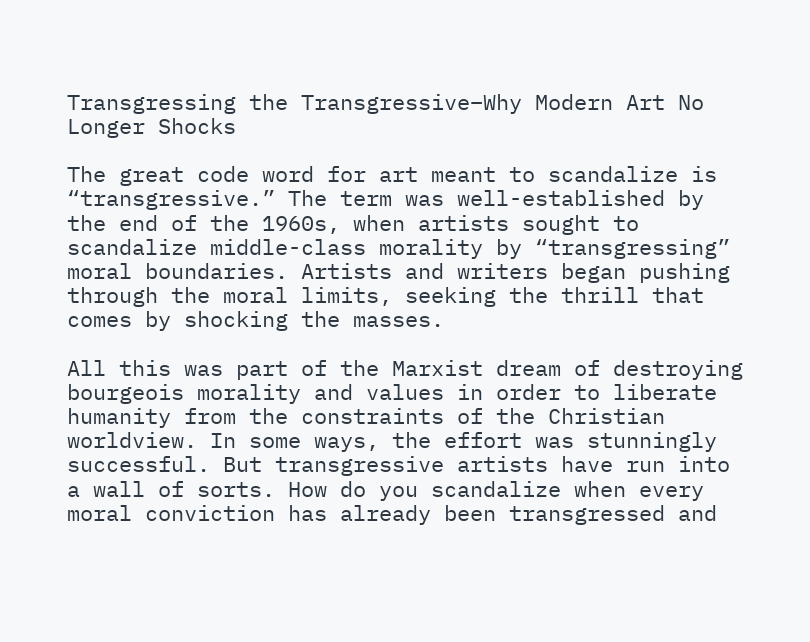Transgressing the Transgressive–Why Modern Art No Longer Shocks

The great code word for art meant to scandalize is “transgressive.” The term was well-established by the end of the 1960s, when artists sought to scandalize middle-class morality by “transgressing” moral boundaries. Artists and writers began pushing through the moral limits, seeking the thrill that comes by shocking the masses.

All this was part of the Marxist dream of destroying bourgeois morality and values in order to liberate humanity from the constraints of the Christian worldview. In some ways, the effort was stunningly successful. But transgressive artists have run into a wall of sorts. How do you scandalize when every moral conviction has already been transgressed and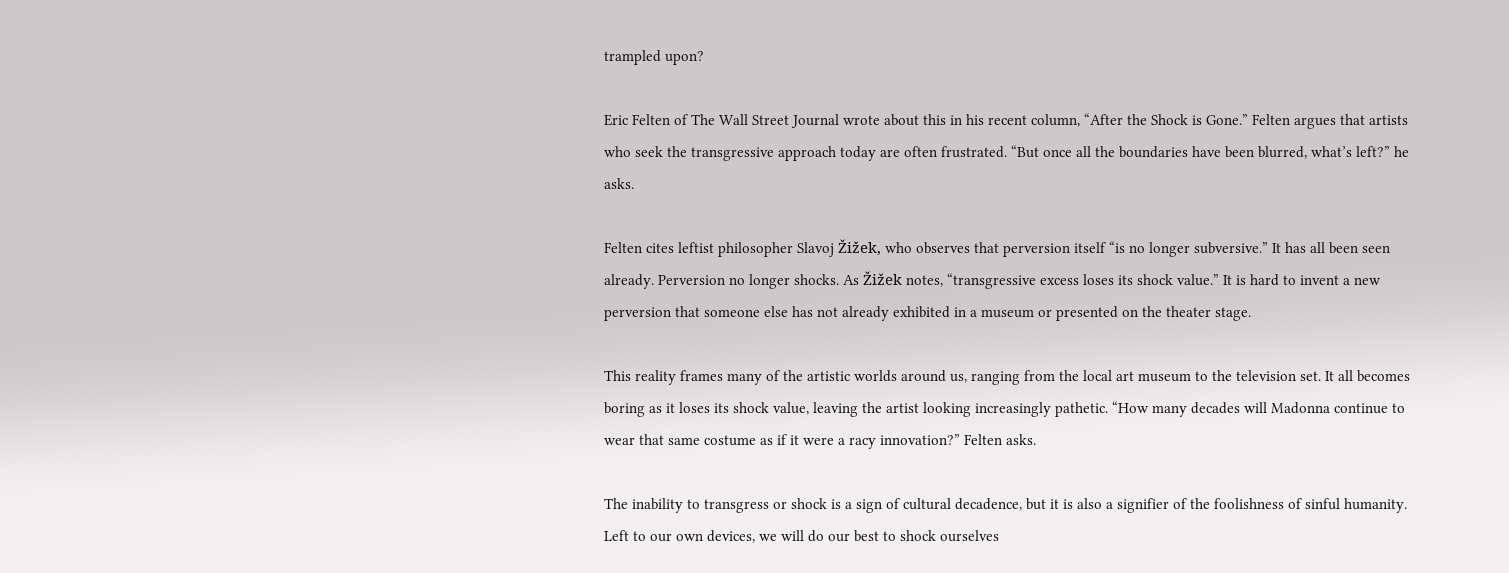trampled upon?

Eric Felten of The Wall Street Journal wrote about this in his recent column, “After the Shock is Gone.” Felten argues that artists who seek the transgressive approach today are often frustrated. “But once all the boundaries have been blurred, what’s left?” he asks.

Felten cites leftist philosopher Slavoj Žižek, who observes that perversion itself “is no longer subversive.” It has all been seen already. Perversion no longer shocks. As Žižek notes, “transgressive excess loses its shock value.” It is hard to invent a new perversion that someone else has not already exhibited in a museum or presented on the theater stage.

This reality frames many of the artistic worlds around us, ranging from the local art museum to the television set. It all becomes boring as it loses its shock value, leaving the artist looking increasingly pathetic. “How many decades will Madonna continue to wear that same costume as if it were a racy innovation?” Felten asks.

The inability to transgress or shock is a sign of cultural decadence, but it is also a signifier of the foolishness of sinful humanity. Left to our own devices, we will do our best to shock ourselves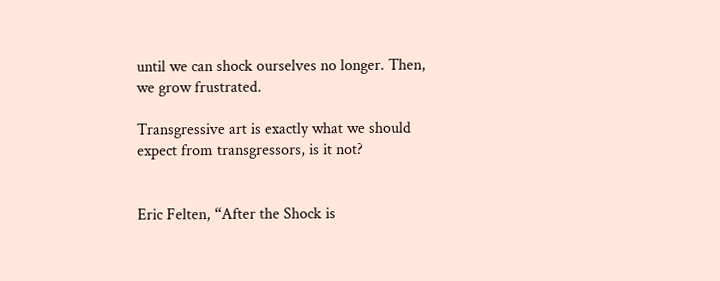until we can shock ourselves no longer. Then, we grow frustrated.

Transgressive art is exactly what we should expect from transgressors, is it not?


Eric Felten, “After the Shock is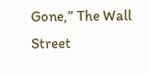Gone,” The Wall Street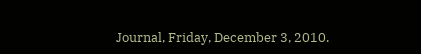Journal, Friday, December 3, 2010.